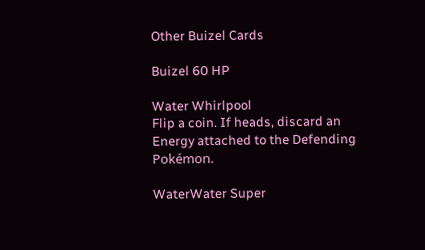Other Buizel Cards

Buizel 60 HP

Water Whirlpool
Flip a coin. If heads, discard an Energy attached to the Defending Pokémon.

WaterWater Super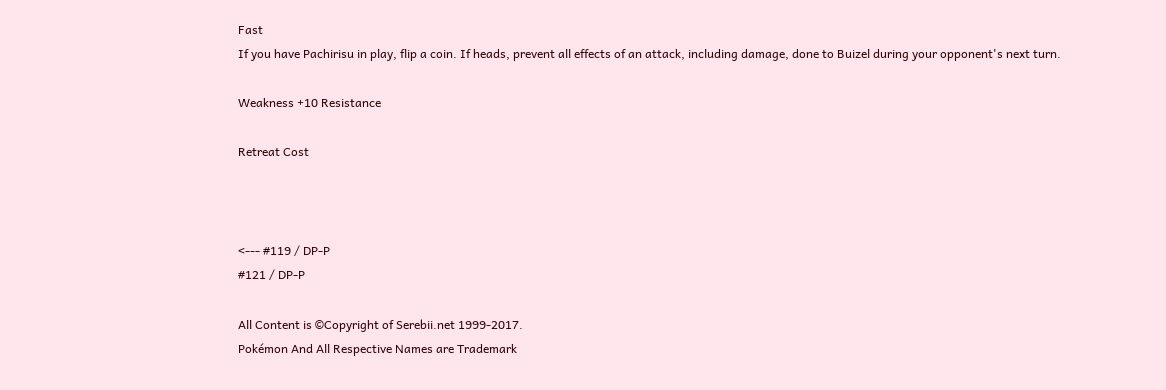Fast
If you have Pachirisu in play, flip a coin. If heads, prevent all effects of an attack, including damage, done to Buizel during your opponent's next turn.

Weakness +10 Resistance

Retreat Cost



<--- #119 / DP-P
#121 / DP-P

All Content is ©Copyright of Serebii.net 1999-2017.
Pokémon And All Respective Names are Trademark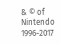& © of Nintendo 1996-2017